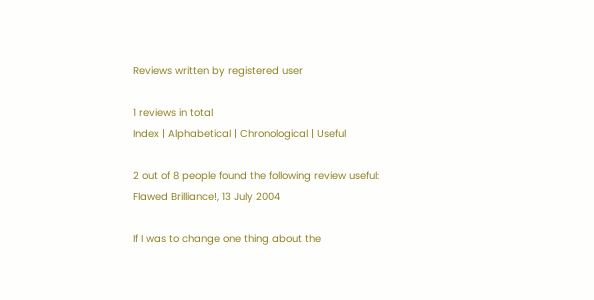Reviews written by registered user

1 reviews in total
Index | Alphabetical | Chronological | Useful

2 out of 8 people found the following review useful:
Flawed Brilliance!, 13 July 2004

If I was to change one thing about the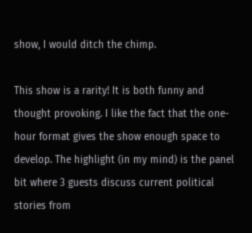show, I would ditch the chimp.

This show is a rarity! It is both funny and thought provoking. I like the fact that the one-hour format gives the show enough space to develop. The highlight (in my mind) is the panel bit where 3 guests discuss current political stories from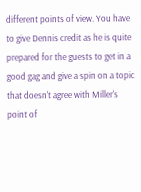different points of view. You have to give Dennis credit as he is quite prepared for the guests to get in a good gag and give a spin on a topic that doesn't agree with Miller's point of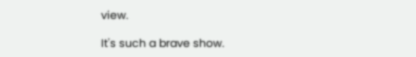view.

It's such a brave show.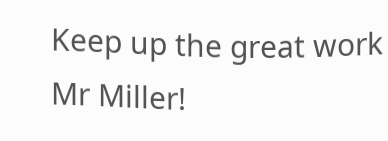Keep up the great work Mr Miller!